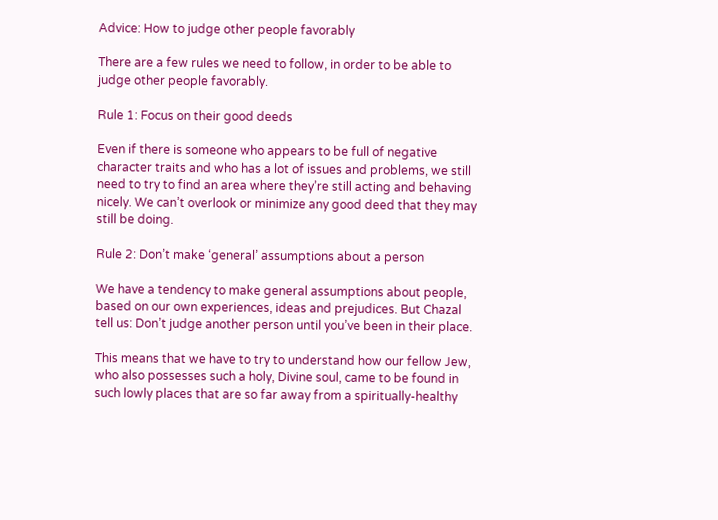Advice: How to judge other people favorably

There are a few rules we need to follow, in order to be able to judge other people favorably.

Rule 1: Focus on their good deeds

Even if there is someone who appears to be full of negative character traits and who has a lot of issues and problems, we still need to try to find an area where they’re still acting and behaving nicely. We can’t overlook or minimize any good deed that they may still be doing.

Rule 2: Don’t make ‘general’ assumptions about a person

We have a tendency to make general assumptions about people, based on our own experiences, ideas and prejudices. But Chazal tell us: Don’t judge another person until you’ve been in their place.

This means that we have to try to understand how our fellow Jew, who also possesses such a holy, Divine soul, came to be found in such lowly places that are so far away from a spiritually-healthy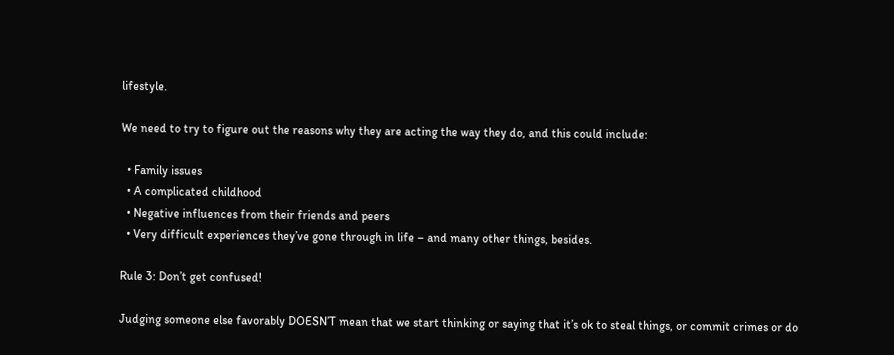lifestyle.

We need to try to figure out the reasons why they are acting the way they do, and this could include:

  • Family issues
  • A complicated childhood
  • Negative influences from their friends and peers
  • Very difficult experiences they’ve gone through in life – and many other things, besides.

Rule 3: Don’t get confused!

Judging someone else favorably DOESN’T mean that we start thinking or saying that it’s ok to steal things, or commit crimes or do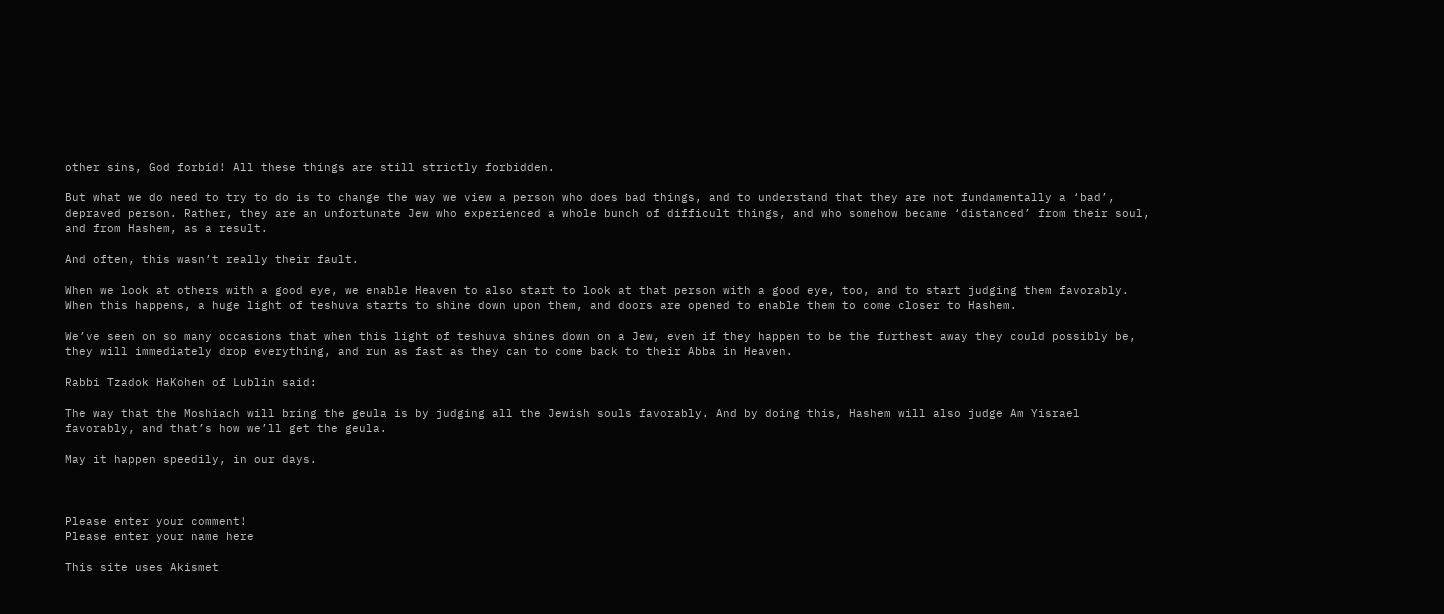other sins, God forbid! All these things are still strictly forbidden.

But what we do need to try to do is to change the way we view a person who does bad things, and to understand that they are not fundamentally a ‘bad’, depraved person. Rather, they are an unfortunate Jew who experienced a whole bunch of difficult things, and who somehow became ‘distanced’ from their soul, and from Hashem, as a result.

And often, this wasn’t really their fault.

When we look at others with a good eye, we enable Heaven to also start to look at that person with a good eye, too, and to start judging them favorably. When this happens, a huge light of teshuva starts to shine down upon them, and doors are opened to enable them to come closer to Hashem.

We’ve seen on so many occasions that when this light of teshuva shines down on a Jew, even if they happen to be the furthest away they could possibly be, they will immediately drop everything, and run as fast as they can to come back to their Abba in Heaven.

Rabbi Tzadok HaKohen of Lublin said:

The way that the Moshiach will bring the geula is by judging all the Jewish souls favorably. And by doing this, Hashem will also judge Am Yisrael favorably, and that’s how we’ll get the geula.

May it happen speedily, in our days.



Please enter your comment!
Please enter your name here

This site uses Akismet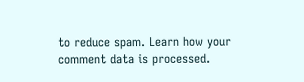to reduce spam. Learn how your comment data is processed.